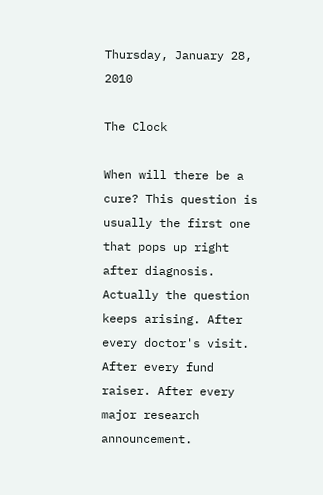Thursday, January 28, 2010

The Clock

When will there be a cure? This question is usually the first one that pops up right after diagnosis. Actually the question keeps arising. After every doctor's visit. After every fund raiser. After every major research announcement.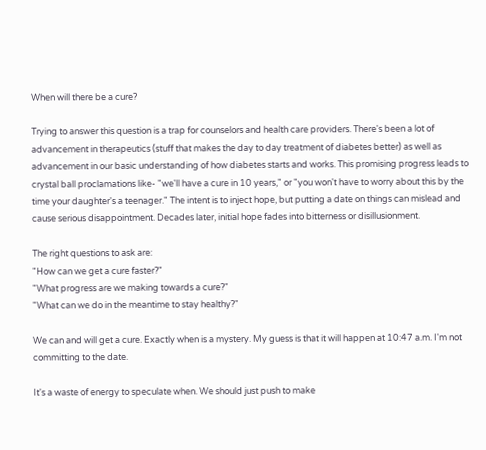When will there be a cure?

Trying to answer this question is a trap for counselors and health care providers. There's been a lot of advancement in therapeutics (stuff that makes the day to day treatment of diabetes better) as well as advancement in our basic understanding of how diabetes starts and works. This promising progress leads to crystal ball proclamations like- "we'll have a cure in 10 years," or "you won't have to worry about this by the time your daughter's a teenager." The intent is to inject hope, but putting a date on things can mislead and cause serious disappointment. Decades later, initial hope fades into bitterness or disillusionment.

The right questions to ask are:
"How can we get a cure faster?"
"What progress are we making towards a cure?"
"What can we do in the meantime to stay healthy?"

We can and will get a cure. Exactly when is a mystery. My guess is that it will happen at 10:47 a.m. I'm not committing to the date.

It's a waste of energy to speculate when. We should just push to make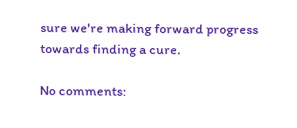sure we're making forward progress towards finding a cure.

No comments: